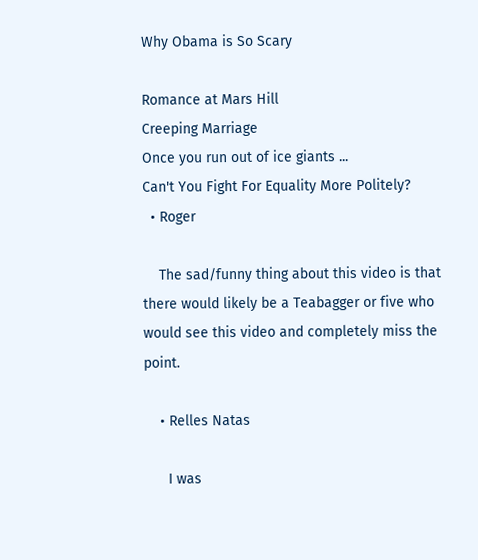Why Obama is So Scary

Romance at Mars Hill
Creeping Marriage
Once you run out of ice giants ...
Can't You Fight For Equality More Politely?
  • Roger

    The sad/funny thing about this video is that there would likely be a Teabagger or five who would see this video and completely miss the point.

    • Relles Natas

      I was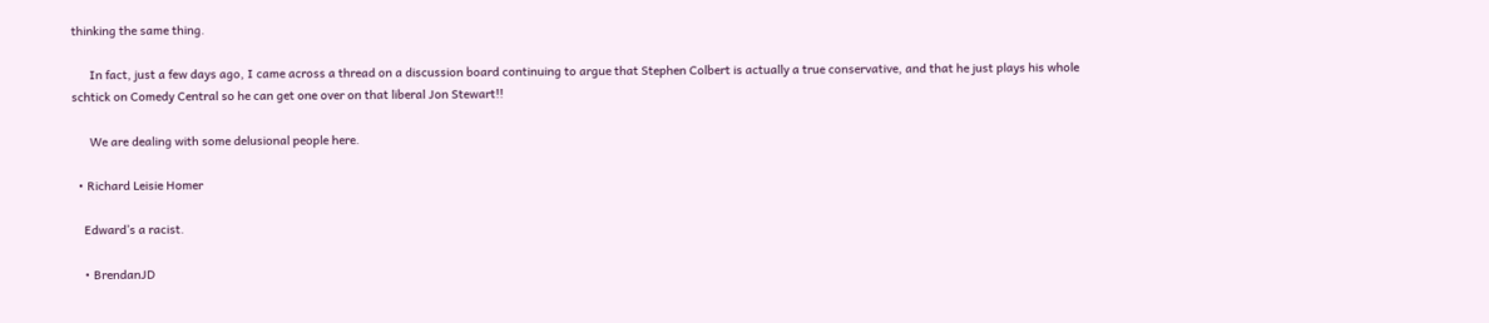thinking the same thing.

      In fact, just a few days ago, I came across a thread on a discussion board continuing to argue that Stephen Colbert is actually a true conservative, and that he just plays his whole schtick on Comedy Central so he can get one over on that liberal Jon Stewart!!

      We are dealing with some delusional people here.

  • Richard Leisie Homer

    Edward’s a racist.

    • BrendanJD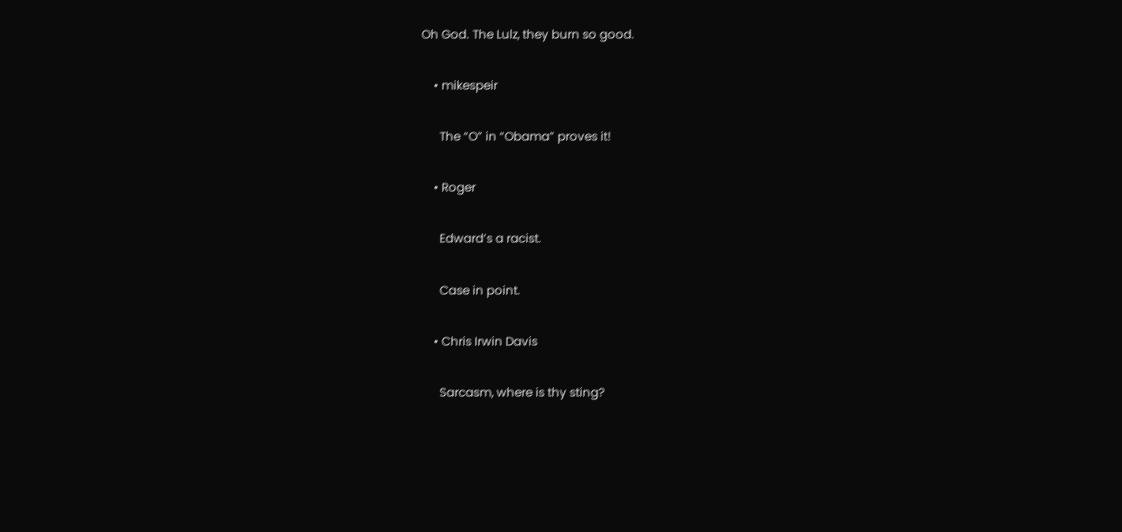Oh God. The Lulz, they burn so good.

    • mikespeir

      The “O” in “Obama” proves it!

    • Roger

      Edward’s a racist.

      Case in point.

    • Chris Irwin Davis

      Sarcasm, where is thy sting?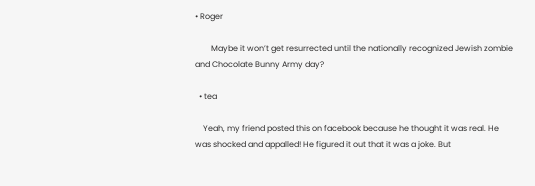• Roger

        Maybe it won’t get resurrected until the nationally recognized Jewish zombie and Chocolate Bunny Army day?

  • tea

    Yeah, my friend posted this on facebook because he thought it was real. He was shocked and appalled! He figured it out that it was a joke. But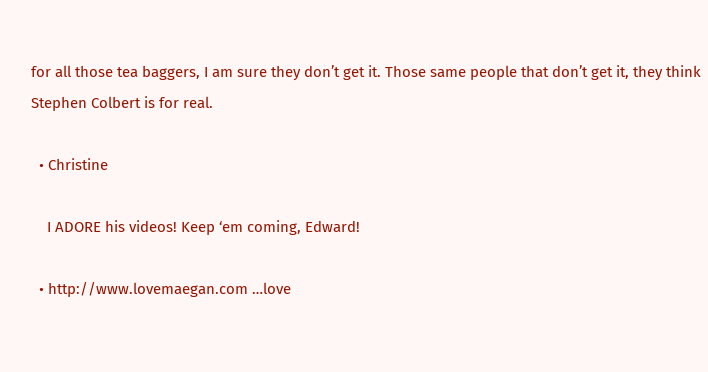for all those tea baggers, I am sure they don’t get it. Those same people that don’t get it, they think Stephen Colbert is for real.

  • Christine

    I ADORE his videos! Keep ‘em coming, Edward!

  • http://www.lovemaegan.com …love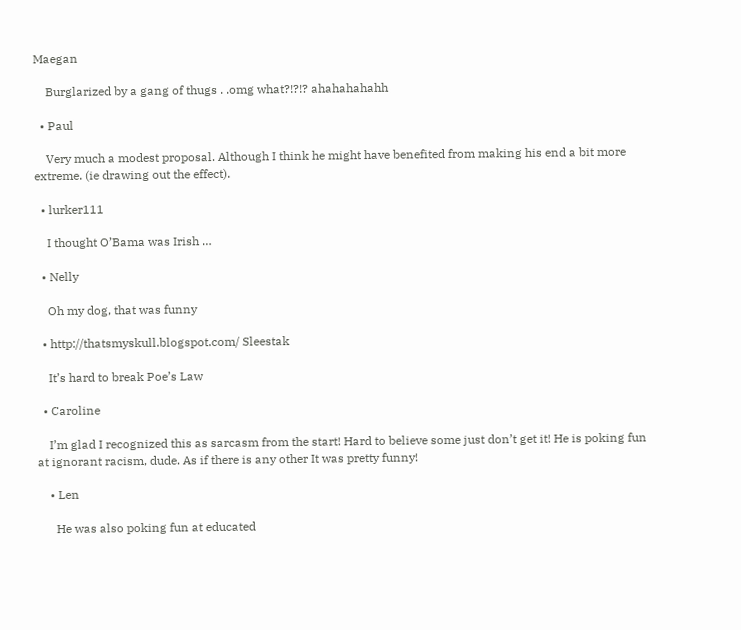Maegan

    Burglarized by a gang of thugs . .omg what?!?!? ahahahahahh

  • Paul

    Very much a modest proposal. Although I think he might have benefited from making his end a bit more extreme. (ie drawing out the effect).

  • lurker111

    I thought O’Bama was Irish …

  • Nelly

    Oh my dog, that was funny

  • http://thatsmyskull.blogspot.com/ Sleestak

    It’s hard to break Poe’s Law

  • Caroline

    I’m glad I recognized this as sarcasm from the start! Hard to believe some just don’t get it! He is poking fun at ignorant racism, dude. As if there is any other It was pretty funny!

    • Len

      He was also poking fun at educated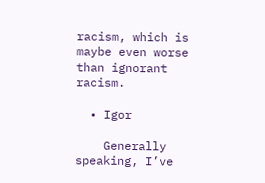racism, which is maybe even worse than ignorant racism.

  • Igor

    Generally speaking, I’ve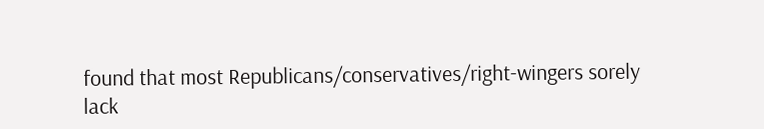found that most Republicans/conservatives/right-wingers sorely lack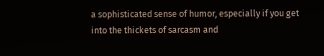a sophisticated sense of humor, especially if you get into the thickets of sarcasm and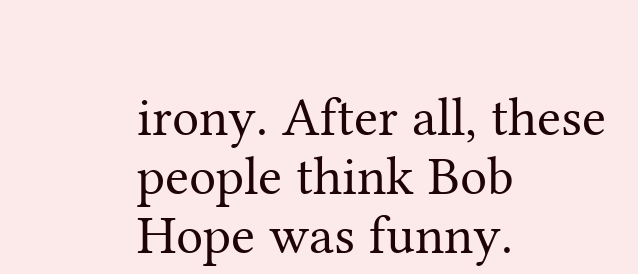irony. After all, these people think Bob Hope was funny.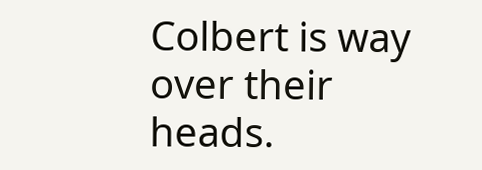Colbert is way over their heads.